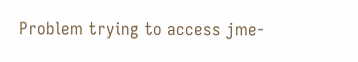Problem trying to access jme-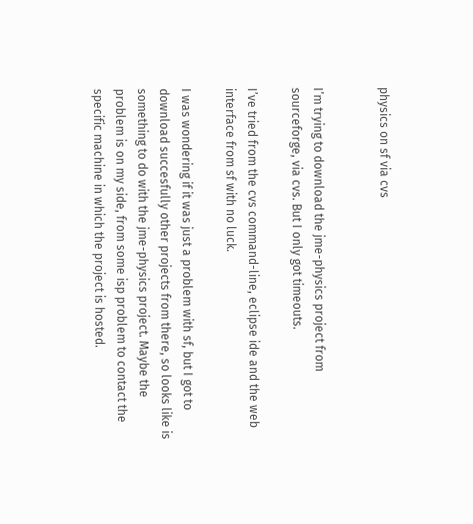physics on sf via cvs


I’m trying to download the jme-physics project from sourceforge, via cvs. But I only got timeouts.

I’ve tried from the cvs command-line, eclipse ide and the web interface from sf with no luck.

I was wondering if it was just a problem with sf, but I got to download succesfully other projects from there, so looks like is something to do with the jme-physics project. Maybe the problem is on my side, from some isp problem to contact the specific machine in which the project is hosted.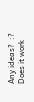Any ideas?  :? Does it work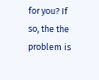for you? If so, the the problem is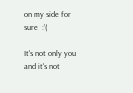on my side for sure  :’(

It's not only you and it's not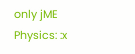only jME Physics: :x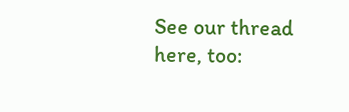See our thread here, too: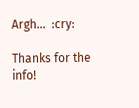Argh…  :cry:

Thanks for the info!